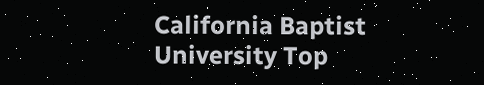California Baptist University Top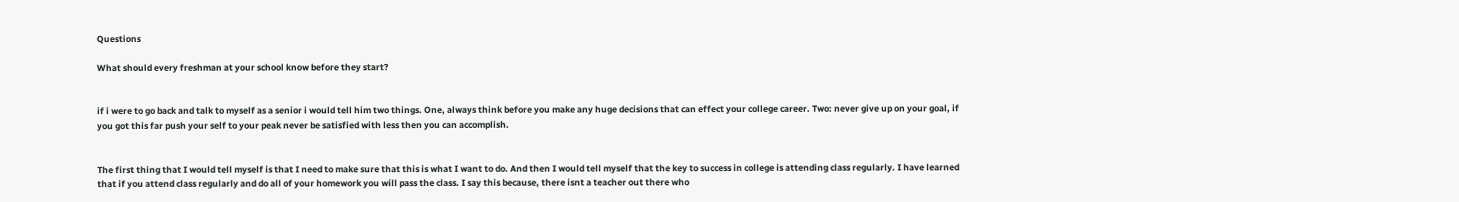Questions

What should every freshman at your school know before they start?


if i were to go back and talk to myself as a senior i would tell him two things. One, always think before you make any huge decisions that can effect your college career. Two: never give up on your goal, if you got this far push your self to your peak never be satisfied with less then you can accomplish.


The first thing that I would tell myself is that I need to make sure that this is what I want to do. And then I would tell myself that the key to success in college is attending class regularly. I have learned that if you attend class regularly and do all of your homework you will pass the class. I say this because, there isnt a teacher out there who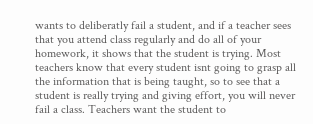wants to deliberatly fail a student, and if a teacher sees that you attend class regularly and do all of your homework, it shows that the student is trying. Most teachers know that every student isnt going to grasp all the information that is being taught, so to see that a student is really trying and giving effort, you will never fail a class. Teachers want the student to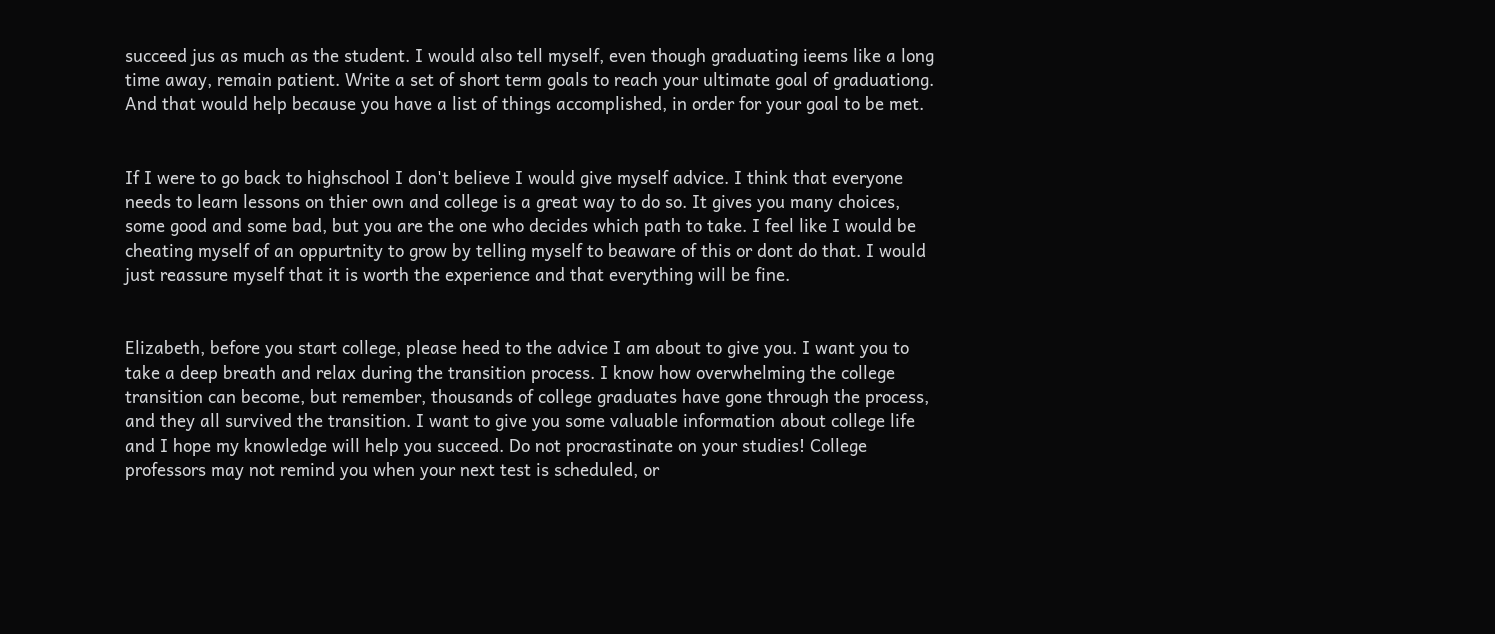succeed jus as much as the student. I would also tell myself, even though graduating ieems like a long time away, remain patient. Write a set of short term goals to reach your ultimate goal of graduationg. And that would help because you have a list of things accomplished, in order for your goal to be met.


If I were to go back to highschool I don't believe I would give myself advice. I think that everyone needs to learn lessons on thier own and college is a great way to do so. It gives you many choices, some good and some bad, but you are the one who decides which path to take. I feel like I would be cheating myself of an oppurtnity to grow by telling myself to beaware of this or dont do that. I would just reassure myself that it is worth the experience and that everything will be fine.


Elizabeth, before you start college, please heed to the advice I am about to give you. I want you to take a deep breath and relax during the transition process. I know how overwhelming the college transition can become, but remember, thousands of college graduates have gone through the process, and they all survived the transition. I want to give you some valuable information about college life and I hope my knowledge will help you succeed. Do not procrastinate on your studies! College professors may not remind you when your next test is scheduled, or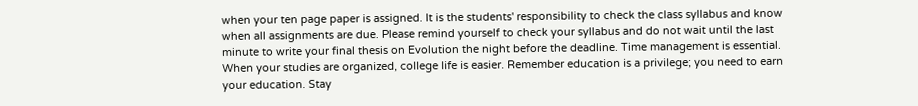when your ten page paper is assigned. It is the students' responsibility to check the class syllabus and know when all assignments are due. Please remind yourself to check your syllabus and do not wait until the last minute to write your final thesis on Evolution the night before the deadline. Time management is essential. When your studies are organized, college life is easier. Remember education is a privilege; you need to earn your education. Stay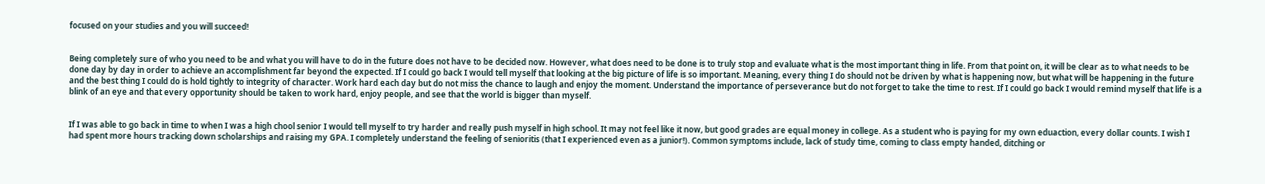focused on your studies and you will succeed!


Being completely sure of who you need to be and what you will have to do in the future does not have to be decided now. However, what does need to be done is to truly stop and evaluate what is the most important thing in life. From that point on, it will be clear as to what needs to be done day by day in order to achieve an accomplishment far beyond the expected. If I could go back I would tell myself that looking at the big picture of life is so important. Meaning, every thing I do should not be driven by what is happening now, but what will be happening in the future and the best thing I could do is hold tightly to integrity of character. Work hard each day but do not miss the chance to laugh and enjoy the moment. Understand the importance of perseverance but do not forget to take the time to rest. If I could go back I would remind myself that life is a blink of an eye and that every opportunity should be taken to work hard, enjoy people, and see that the world is bigger than myself.


If I was able to go back in time to when I was a high chool senior I would tell myself to try harder and really push myself in high school. It may not feel like it now, but good grades are equal money in college. As a student who is paying for my own eduaction, every dollar counts. I wish I had spent more hours tracking down scholarships and raising my GPA. I completely understand the feeling of senioritis (that I experienced even as a junior!). Common symptoms include, lack of study time, coming to class empty handed, ditching or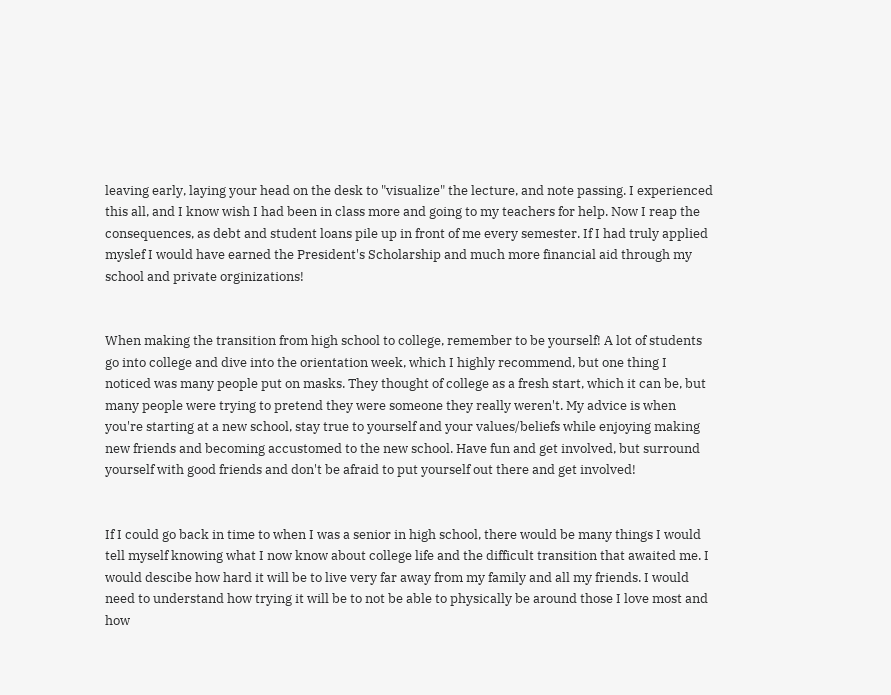leaving early, laying your head on the desk to "visualize" the lecture, and note passing. I experienced this all, and I know wish I had been in class more and going to my teachers for help. Now I reap the consequences, as debt and student loans pile up in front of me every semester. If I had truly applied myslef I would have earned the President's Scholarship and much more financial aid through my school and private orginizations!


When making the transition from high school to college, remember to be yourself! A lot of students go into college and dive into the orientation week, which I highly recommend, but one thing I noticed was many people put on masks. They thought of college as a fresh start, which it can be, but many people were trying to pretend they were someone they really weren't. My advice is when you're starting at a new school, stay true to yourself and your values/beliefs while enjoying making new friends and becoming accustomed to the new school. Have fun and get involved, but surround yourself with good friends and don't be afraid to put yourself out there and get involved!


If I could go back in time to when I was a senior in high school, there would be many things I would tell myself knowing what I now know about college life and the difficult transition that awaited me. I would descibe how hard it will be to live very far away from my family and all my friends. I would need to understand how trying it will be to not be able to physically be around those I love most and how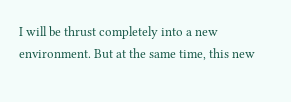I will be thrust completely into a new environment. But at the same time, this new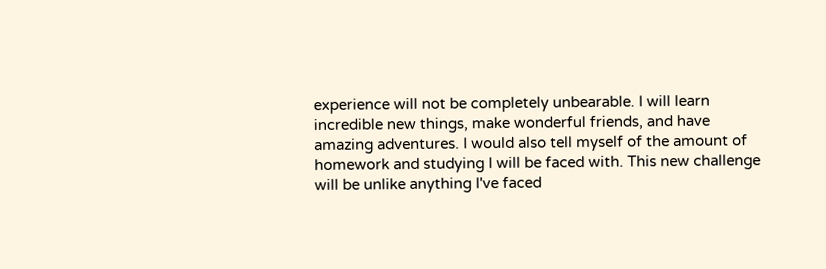experience will not be completely unbearable. I will learn incredible new things, make wonderful friends, and have amazing adventures. I would also tell myself of the amount of homework and studying I will be faced with. This new challenge will be unlike anything I've faced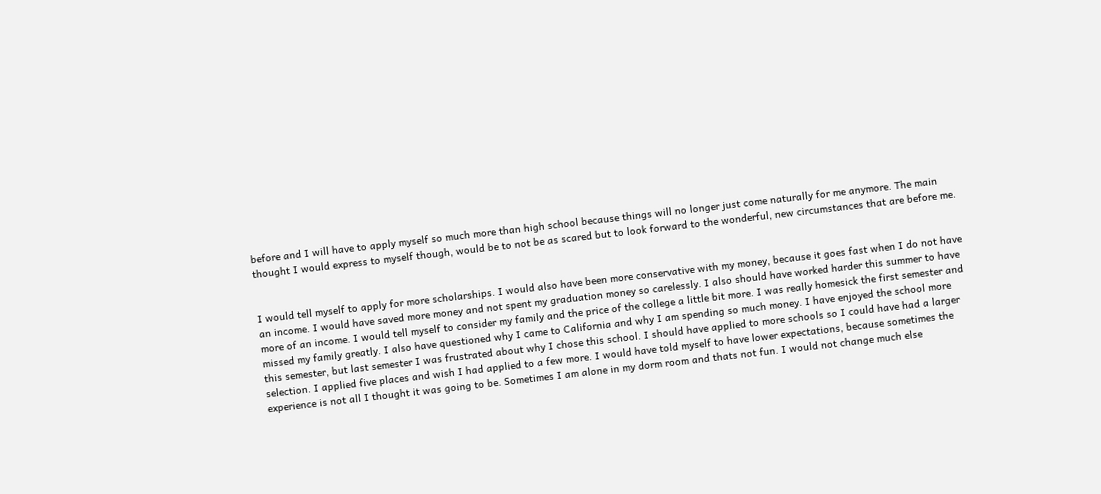before and I will have to apply myself so much more than high school because things will no longer just come naturally for me anymore. The main thought I would express to myself though, would be to not be as scared but to look forward to the wonderful, new circumstances that are before me.


I would tell myself to apply for more scholarships. I would also have been more conservative with my money, because it goes fast when I do not have an income. I would have saved more money and not spent my graduation money so carelessly. I also should have worked harder this summer to have more of an income. I would tell myself to consider my family and the price of the college a little bit more. I was really homesick the first semester and missed my family greatly. I also have questioned why I came to California and why I am spending so much money. I have enjoyed the school more this semester, but last semester I was frustrated about why I chose this school. I should have applied to more schools so I could have had a larger selection. I applied five places and wish I had applied to a few more. I would have told myself to have lower expectations, because sometimes the experience is not all I thought it was going to be. Sometimes I am alone in my dorm room and thats not fun. I would not change much else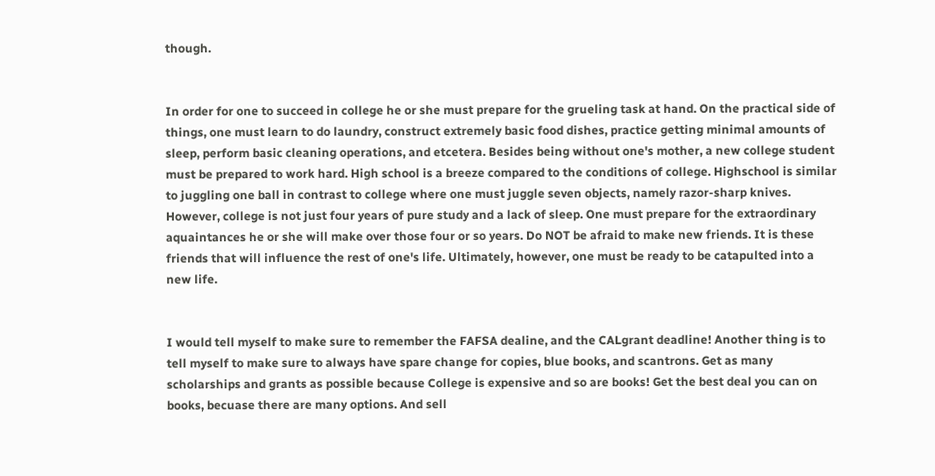though.


In order for one to succeed in college he or she must prepare for the grueling task at hand. On the practical side of things, one must learn to do laundry, construct extremely basic food dishes, practice getting minimal amounts of sleep, perform basic cleaning operations, and etcetera. Besides being without one's mother, a new college student must be prepared to work hard. High school is a breeze compared to the conditions of college. Highschool is similar to juggling one ball in contrast to college where one must juggle seven objects, namely razor-sharp knives. However, college is not just four years of pure study and a lack of sleep. One must prepare for the extraordinary aquaintances he or she will make over those four or so years. Do NOT be afraid to make new friends. It is these friends that will influence the rest of one's life. Ultimately, however, one must be ready to be catapulted into a new life.


I would tell myself to make sure to remember the FAFSA dealine, and the CALgrant deadline! Another thing is to tell myself to make sure to always have spare change for copies, blue books, and scantrons. Get as many scholarships and grants as possible because College is expensive and so are books! Get the best deal you can on books, becuase there are many options. And sell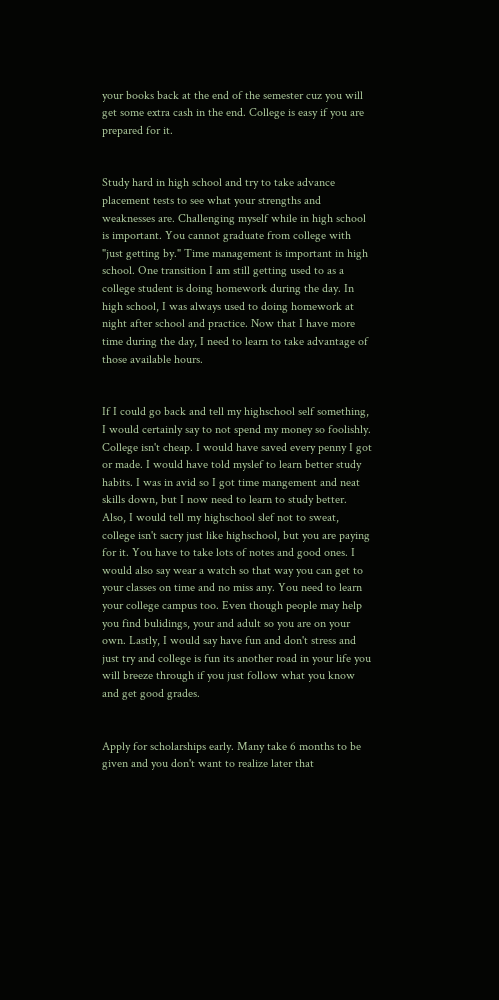your books back at the end of the semester cuz you will get some extra cash in the end. College is easy if you are prepared for it.


Study hard in high school and try to take advance placement tests to see what your strengths and weaknesses are. Challenging myself while in high school is important. You cannot graduate from college with "just getting by." Time management is important in high school. One transition I am still getting used to as a college student is doing homework during the day. In high school, I was always used to doing homework at night after school and practice. Now that I have more time during the day, I need to learn to take advantage of those available hours.


If I could go back and tell my highschool self something, I would certainly say to not spend my money so foolishly. College isn't cheap. I would have saved every penny I got or made. I would have told myslef to learn better study habits. I was in avid so I got time mangement and neat skills down, but I now need to learn to study better. Also, I would tell my highschool slef not to sweat, college isn't sacry just like highschool, but you are paying for it. You have to take lots of notes and good ones. I would also say wear a watch so that way you can get to your classes on time and no miss any. You need to learn your college campus too. Even though people may help you find bulidings, your and adult so you are on your own. Lastly, I would say have fun and don't stress and just try and college is fun its another road in your life you will breeze through if you just follow what you know and get good grades.


Apply for scholarships early. Many take 6 months to be given and you don't want to realize later that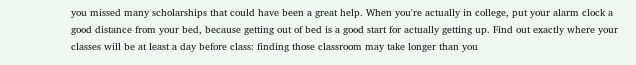you missed many scholarships that could have been a great help. When you're actually in college, put your alarm clock a good distance from your bed, because getting out of bed is a good start for actually getting up. Find out exactly where your classes will be at least a day before class: finding those classroom may take longer than you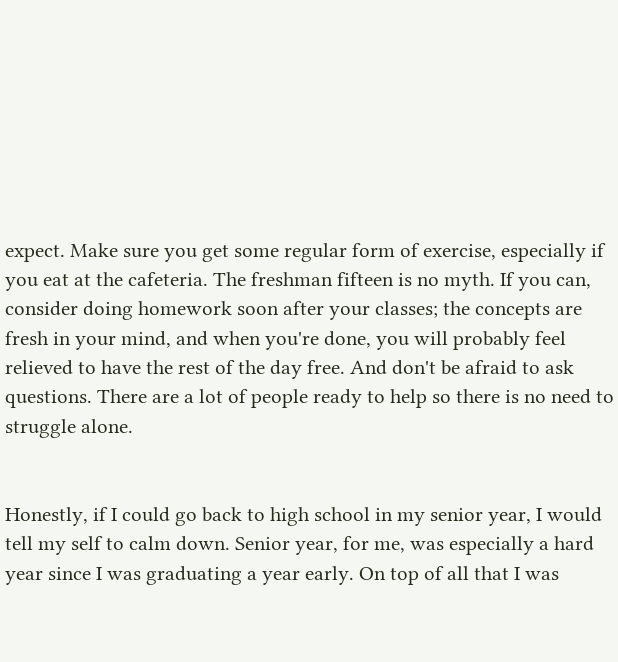expect. Make sure you get some regular form of exercise, especially if you eat at the cafeteria. The freshman fifteen is no myth. If you can, consider doing homework soon after your classes; the concepts are fresh in your mind, and when you're done, you will probably feel relieved to have the rest of the day free. And don't be afraid to ask questions. There are a lot of people ready to help so there is no need to struggle alone.


Honestly, if I could go back to high school in my senior year, I would tell my self to calm down. Senior year, for me, was especially a hard year since I was graduating a year early. On top of all that I was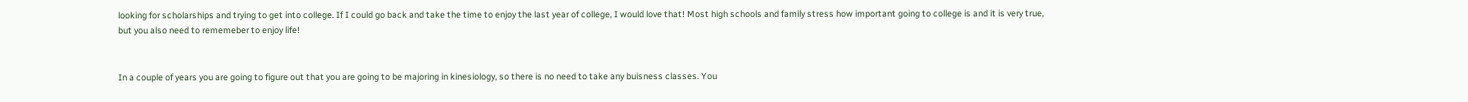looking for scholarships and trying to get into college. If I could go back and take the time to enjoy the last year of college, I would love that! Most high schools and family stress how important going to college is and it is very true, but you also need to rememeber to enjoy life!


In a couple of years you are going to figure out that you are going to be majoring in kinesiology, so there is no need to take any buisness classes. You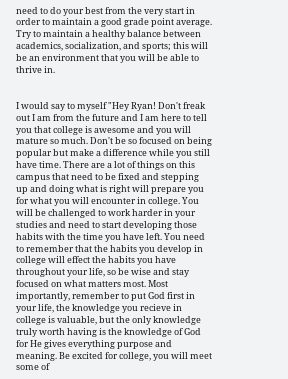need to do your best from the very start in order to maintain a good grade point average. Try to maintain a healthy balance between academics, socialization, and sports; this will be an environment that you will be able to thrive in.


I would say to myself "Hey Ryan! Don't freak out I am from the future and I am here to tell you that college is awesome and you will mature so much. Don't be so focused on being popular but make a difference while you still have time. There are a lot of things on this campus that need to be fixed and stepping up and doing what is right will prepare you for what you will encounter in college. You will be challenged to work harder in your studies and need to start developing those habits with the time you have left. You need to remember that the habits you develop in college will effect the habits you have throughout your life, so be wise and stay focused on what matters most. Most importantly, remember to put God first in your life, the knowledge you recieve in college is valuable, but the only knowledge truly worth having is the knowledge of God for He gives everything purpose and meaning. Be excited for college, you will meet some of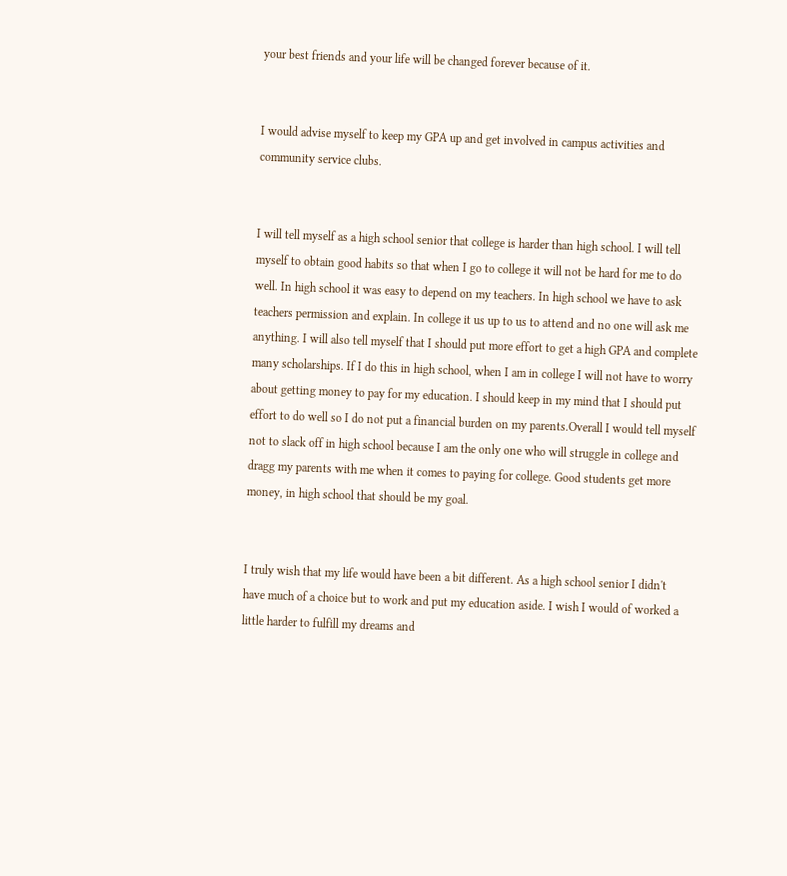your best friends and your life will be changed forever because of it.


I would advise myself to keep my GPA up and get involved in campus activities and community service clubs.


I will tell myself as a high school senior that college is harder than high school. I will tell myself to obtain good habits so that when I go to college it will not be hard for me to do well. In high school it was easy to depend on my teachers. In high school we have to ask teachers permission and explain. In college it us up to us to attend and no one will ask me anything. I will also tell myself that I should put more effort to get a high GPA and complete many scholarships. If I do this in high school, when I am in college I will not have to worry about getting money to pay for my education. I should keep in my mind that I should put effort to do well so I do not put a financial burden on my parents.Overall I would tell myself not to slack off in high school because I am the only one who will struggle in college and dragg my parents with me when it comes to paying for college. Good students get more money, in high school that should be my goal.


I truly wish that my life would have been a bit different. As a high school senior I didn't have much of a choice but to work and put my education aside. I wish I would of worked a little harder to fulfill my dreams and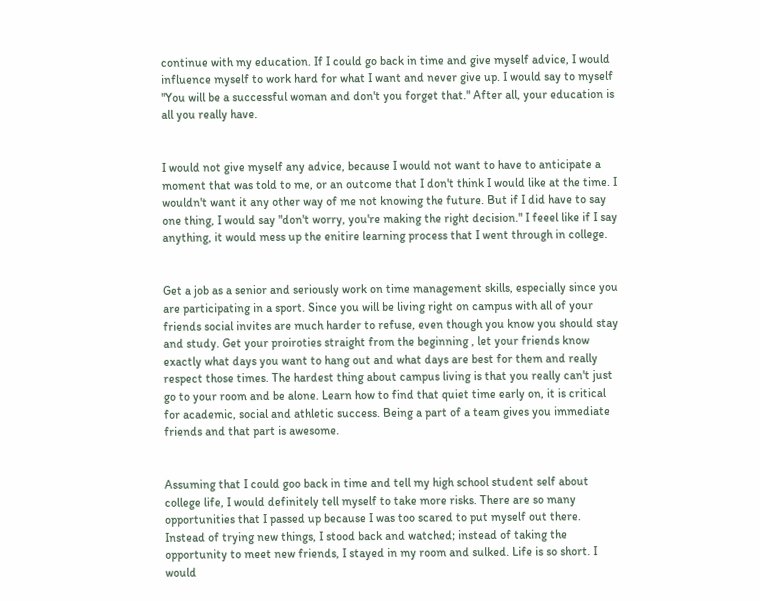continue with my education. If I could go back in time and give myself advice, I would influence myself to work hard for what I want and never give up. I would say to myself "You will be a successful woman and don't you forget that." After all, your education is all you really have.


I would not give myself any advice, because I would not want to have to anticipate a moment that was told to me, or an outcome that I don't think I would like at the time. I wouldn't want it any other way of me not knowing the future. But if I did have to say one thing, I would say "don't worry, you're making the right decision." I feeel like if I say anything, it would mess up the enitire learning process that I went through in college.


Get a job as a senior and seriously work on time management skills, especially since you are participating in a sport. Since you will be living right on campus with all of your friends social invites are much harder to refuse, even though you know you should stay and study. Get your proiroties straight from the beginning , let your friends know exactly what days you want to hang out and what days are best for them and really respect those times. The hardest thing about campus living is that you really can't just go to your room and be alone. Learn how to find that quiet time early on, it is critical for academic, social and athletic success. Being a part of a team gives you immediate friends and that part is awesome.


Assuming that I could goo back in time and tell my high school student self about college life, I would definitely tell myself to take more risks. There are so many opportunities that I passed up because I was too scared to put myself out there. Instead of trying new things, I stood back and watched; instead of taking the opportunity to meet new friends, I stayed in my room and sulked. Life is so short. I would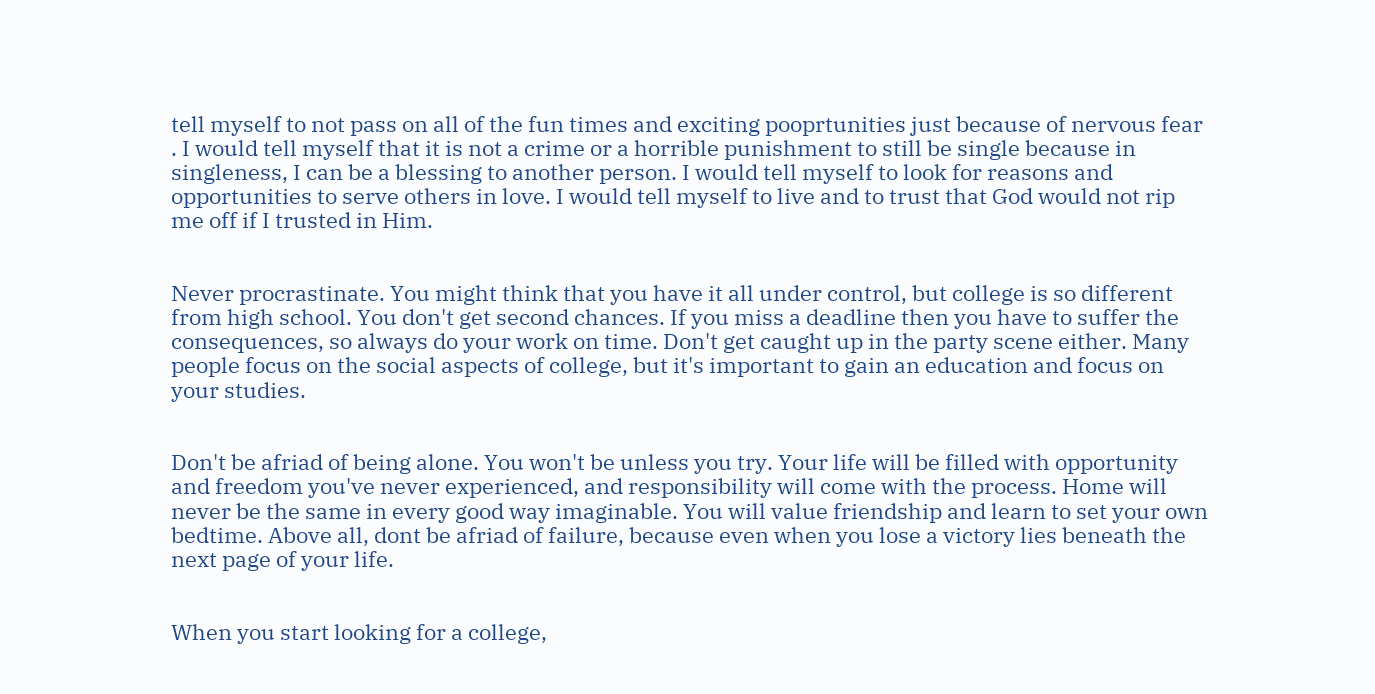tell myself to not pass on all of the fun times and exciting pooprtunities just because of nervous fear . I would tell myself that it is not a crime or a horrible punishment to still be single because in singleness, I can be a blessing to another person. I would tell myself to look for reasons and opportunities to serve others in love. I would tell myself to live and to trust that God would not rip me off if I trusted in Him.


Never procrastinate. You might think that you have it all under control, but college is so different from high school. You don't get second chances. If you miss a deadline then you have to suffer the consequences, so always do your work on time. Don't get caught up in the party scene either. Many people focus on the social aspects of college, but it's important to gain an education and focus on your studies.


Don't be afriad of being alone. You won't be unless you try. Your life will be filled with opportunity and freedom you've never experienced, and responsibility will come with the process. Home will never be the same in every good way imaginable. You will value friendship and learn to set your own bedtime. Above all, dont be afriad of failure, because even when you lose a victory lies beneath the next page of your life.


When you start looking for a college,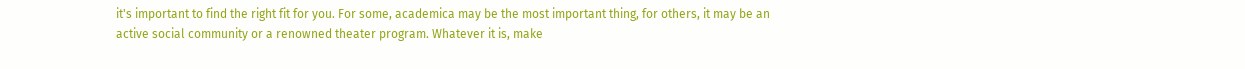it's important to find the right fit for you. For some, academica may be the most important thing, for others, it may be an active social community or a renowned theater program. Whatever it is, make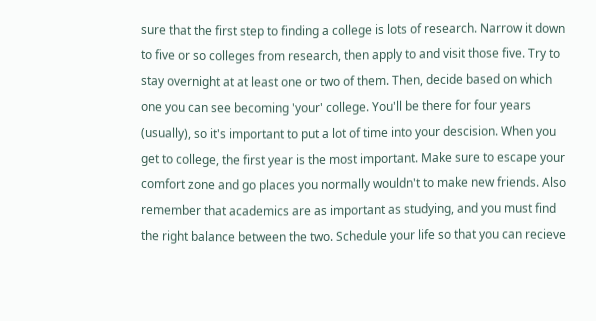sure that the first step to finding a college is lots of research. Narrow it down to five or so colleges from research, then apply to and visit those five. Try to stay overnight at at least one or two of them. Then, decide based on which one you can see becoming 'your' college. You'll be there for four years (usually), so it's important to put a lot of time into your descision. When you get to college, the first year is the most important. Make sure to escape your comfort zone and go places you normally wouldn't to make new friends. Also remember that academics are as important as studying, and you must find the right balance between the two. Schedule your life so that you can recieve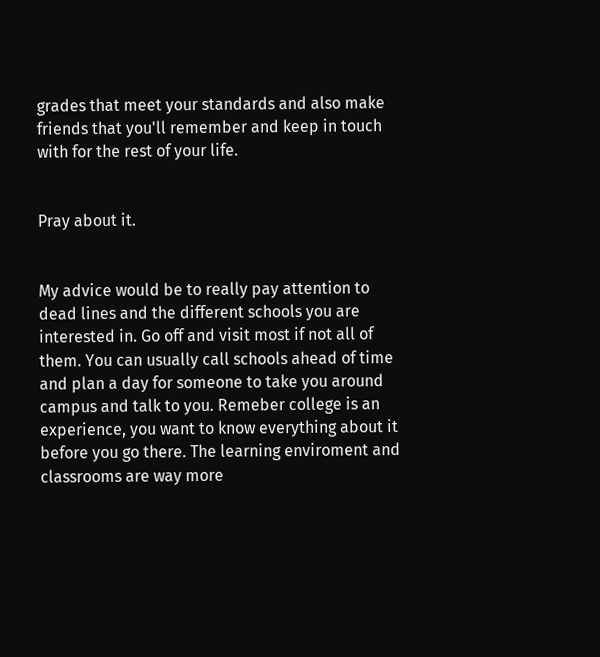grades that meet your standards and also make friends that you'll remember and keep in touch with for the rest of your life.


Pray about it.


My advice would be to really pay attention to dead lines and the different schools you are interested in. Go off and visit most if not all of them. You can usually call schools ahead of time and plan a day for someone to take you around campus and talk to you. Remeber college is an experience, you want to know everything about it before you go there. The learning enviroment and classrooms are way more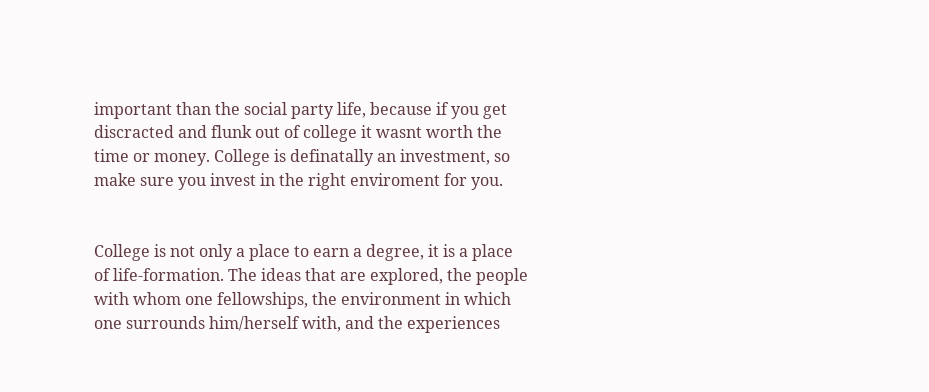important than the social party life, because if you get discracted and flunk out of college it wasnt worth the time or money. College is definatally an investment, so make sure you invest in the right enviroment for you.


College is not only a place to earn a degree, it is a place of life-formation. The ideas that are explored, the people with whom one fellowships, the environment in which one surrounds him/herself with, and the experiences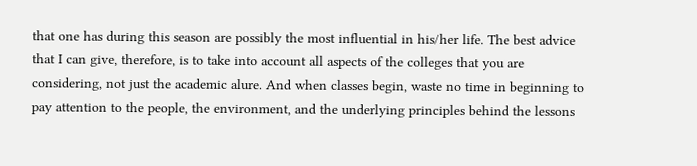that one has during this season are possibly the most influential in his/her life. The best advice that I can give, therefore, is to take into account all aspects of the colleges that you are considering, not just the academic alure. And when classes begin, waste no time in beginning to pay attention to the people, the environment, and the underlying principles behind the lessons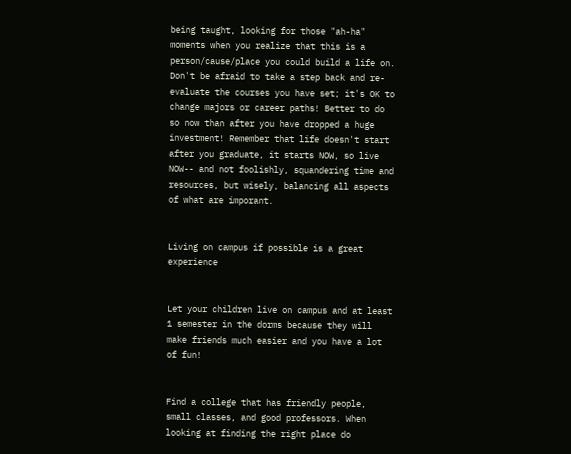being taught, looking for those "ah-ha" moments when you realize that this is a person/cause/place you could build a life on. Don't be afraid to take a step back and re-evaluate the courses you have set; it's OK to change majors or career paths! Better to do so now than after you have dropped a huge investment! Remember that life doesn't start after you graduate, it starts NOW, so live NOW-- and not foolishly, squandering time and resources, but wisely, balancing all aspects of what are imporant.


Living on campus if possible is a great experience


Let your children live on campus and at least 1 semester in the dorms because they will make friends much easier and you have a lot of fun!


Find a college that has friendly people, small classes, and good professors. When looking at finding the right place do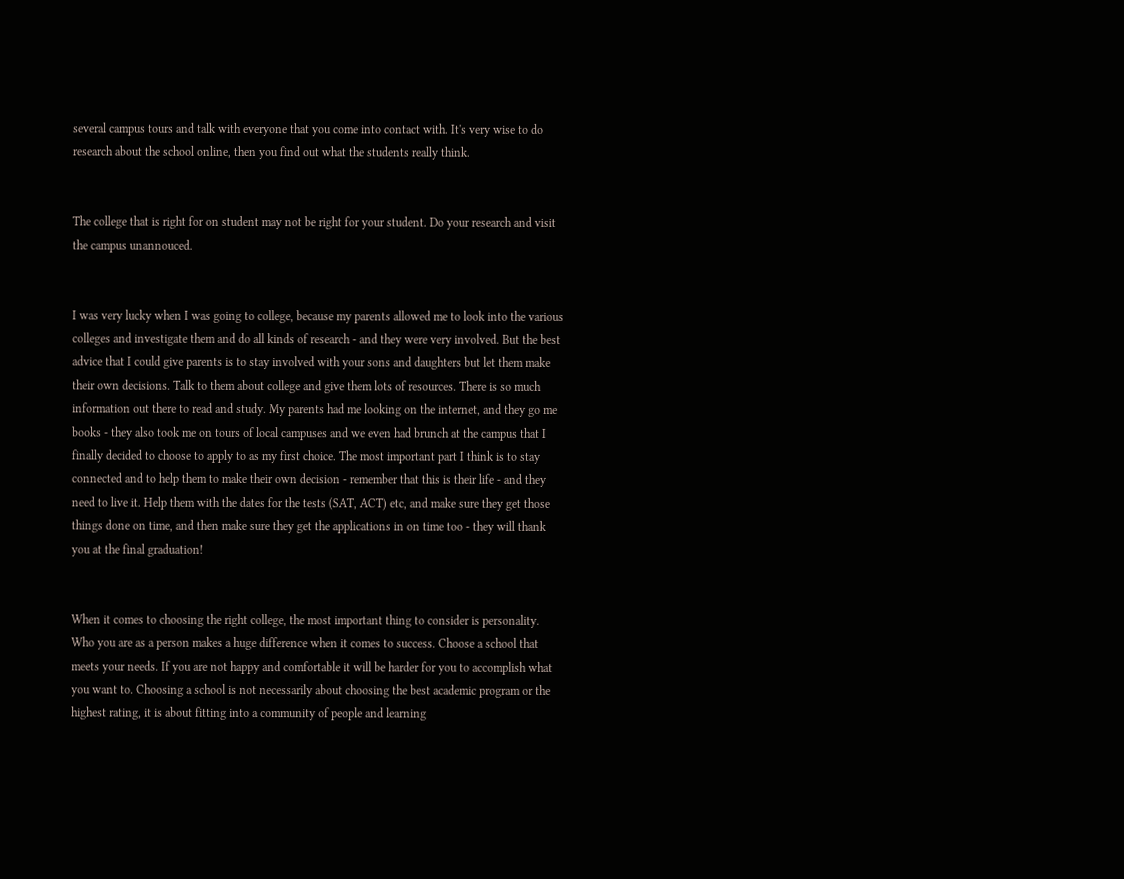several campus tours and talk with everyone that you come into contact with. It's very wise to do research about the school online, then you find out what the students really think.


The college that is right for on student may not be right for your student. Do your research and visit the campus unannouced.


I was very lucky when I was going to college, because my parents allowed me to look into the various colleges and investigate them and do all kinds of research - and they were very involved. But the best advice that I could give parents is to stay involved with your sons and daughters but let them make their own decisions. Talk to them about college and give them lots of resources. There is so much information out there to read and study. My parents had me looking on the internet, and they go me books - they also took me on tours of local campuses and we even had brunch at the campus that I finally decided to choose to apply to as my first choice. The most important part I think is to stay connected and to help them to make their own decision - remember that this is their life - and they need to live it. Help them with the dates for the tests (SAT, ACT) etc, and make sure they get those things done on time, and then make sure they get the applications in on time too - they will thank you at the final graduation!


When it comes to choosing the right college, the most important thing to consider is personality. Who you are as a person makes a huge difference when it comes to success. Choose a school that meets your needs. If you are not happy and comfortable it will be harder for you to accomplish what you want to. Choosing a school is not necessarily about choosing the best academic program or the highest rating, it is about fitting into a community of people and learning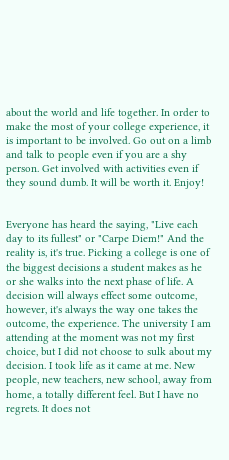about the world and life together. In order to make the most of your college experience, it is important to be involved. Go out on a limb and talk to people even if you are a shy person. Get involved with activities even if they sound dumb. It will be worth it. Enjoy!


Everyone has heard the saying, "Live each day to its fullest" or "Carpe Diem!" And the reality is, it's true. Picking a college is one of the biggest decisions a student makes as he or she walks into the next phase of life. A decision will always effect some outcome, however, it's always the way one takes the outcome, the experience. The university I am attending at the moment was not my first choice, but I did not choose to sulk about my decision. I took life as it came at me. New people, new teachers, new school, away from home, a totally different feel. But I have no regrets. It does not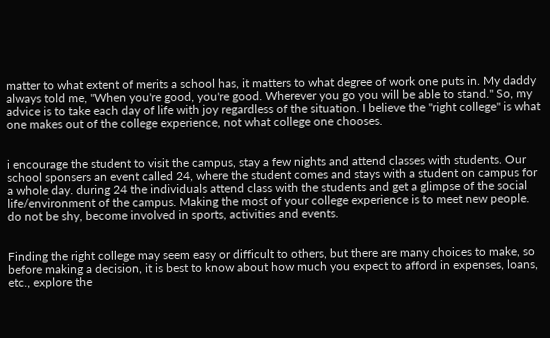matter to what extent of merits a school has, it matters to what degree of work one puts in. My daddy always told me, "When you're good, you're good. Wherever you go you will be able to stand." So, my advice is to take each day of life with joy regardless of the situation. I believe the "right college" is what one makes out of the college experience, not what college one chooses.


i encourage the student to visit the campus, stay a few nights and attend classes with students. Our school sponsers an event called 24, where the student comes and stays with a student on campus for a whole day. during 24 the individuals attend class with the students and get a glimpse of the social life/environment of the campus. Making the most of your college experience is to meet new people. do not be shy, become involved in sports, activities and events.


Finding the right college may seem easy or difficult to others, but there are many choices to make, so before making a decision, it is best to know about how much you expect to afford in expenses, loans, etc., explore the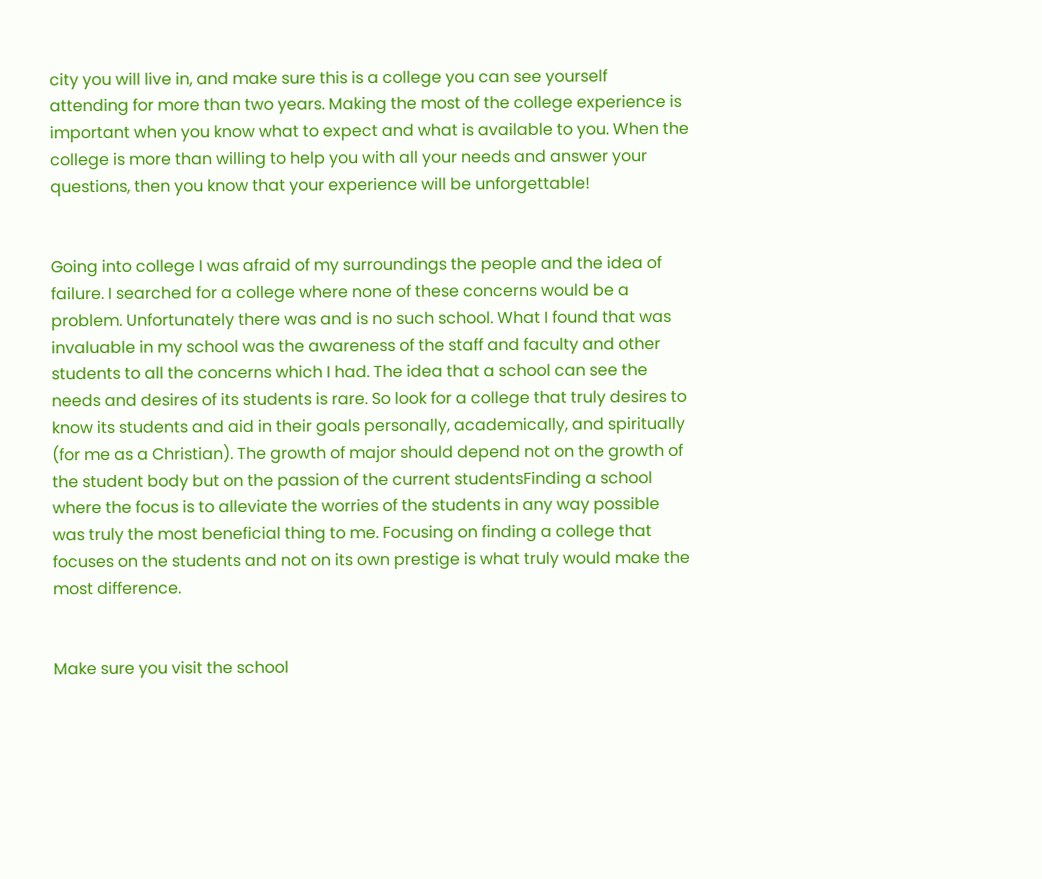city you will live in, and make sure this is a college you can see yourself attending for more than two years. Making the most of the college experience is important when you know what to expect and what is available to you. When the college is more than willing to help you with all your needs and answer your questions, then you know that your experience will be unforgettable!


Going into college I was afraid of my surroundings the people and the idea of failure. I searched for a college where none of these concerns would be a problem. Unfortunately there was and is no such school. What I found that was invaluable in my school was the awareness of the staff and faculty and other students to all the concerns which I had. The idea that a school can see the needs and desires of its students is rare. So look for a college that truly desires to know its students and aid in their goals personally, academically, and spiritually (for me as a Christian). The growth of major should depend not on the growth of the student body but on the passion of the current studentsFinding a school where the focus is to alleviate the worries of the students in any way possible was truly the most beneficial thing to me. Focusing on finding a college that focuses on the students and not on its own prestige is what truly would make the most difference.


Make sure you visit the school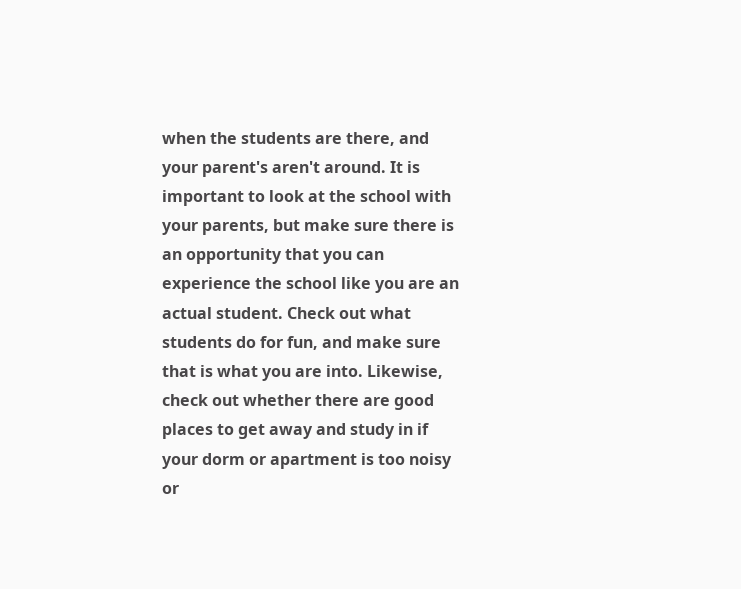when the students are there, and your parent's aren't around. It is important to look at the school with your parents, but make sure there is an opportunity that you can experience the school like you are an actual student. Check out what students do for fun, and make sure that is what you are into. Likewise, check out whether there are good places to get away and study in if your dorm or apartment is too noisy or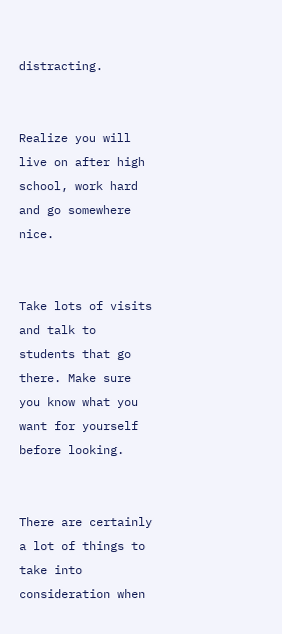distracting.


Realize you will live on after high school, work hard and go somewhere nice.


Take lots of visits and talk to students that go there. Make sure you know what you want for yourself before looking.


There are certainly a lot of things to take into consideration when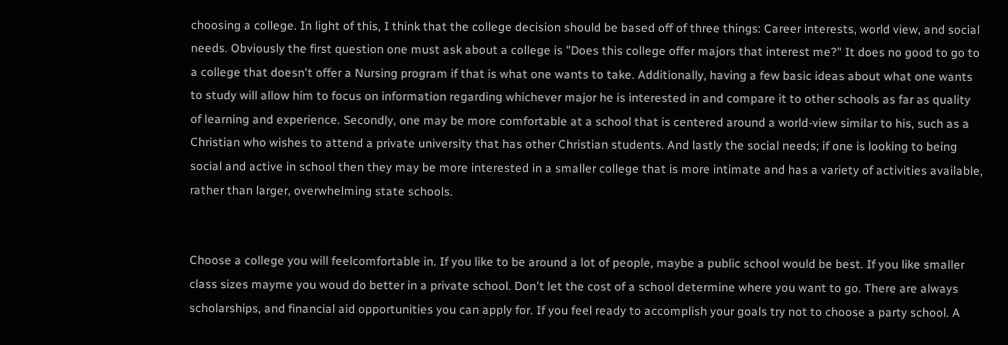choosing a college. In light of this, I think that the college decision should be based off of three things: Career interests, world view, and social needs. Obviously the first question one must ask about a college is "Does this college offer majors that interest me?" It does no good to go to a college that doesn't offer a Nursing program if that is what one wants to take. Additionally, having a few basic ideas about what one wants to study will allow him to focus on information regarding whichever major he is interested in and compare it to other schools as far as quality of learning and experience. Secondly, one may be more comfortable at a school that is centered around a world-view similar to his, such as a Christian who wishes to attend a private university that has other Christian students. And lastly the social needs; if one is looking to being social and active in school then they may be more interested in a smaller college that is more intimate and has a variety of activities available, rather than larger, overwhelming state schools.


Choose a college you will feelcomfortable in. If you like to be around a lot of people, maybe a public school would be best. If you like smaller class sizes mayme you woud do better in a private school. Don't let the cost of a school determine where you want to go. There are always scholarships, and financial aid opportunities you can apply for. If you feel ready to accomplish your goals try not to choose a party school. A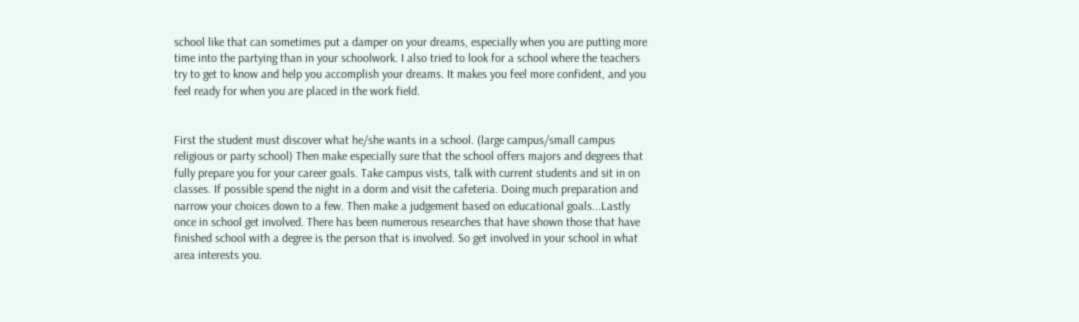school like that can sometimes put a damper on your dreams, especially when you are putting more time into the partying than in your schoolwork. I also tried to look for a school where the teachers try to get to know and help you accomplish your dreams. It makes you feel more confident, and you feel ready for when you are placed in the work field.


First the student must discover what he/she wants in a school. (large campus/small campus religious or party school) Then make especially sure that the school offers majors and degrees that fully prepare you for your career goals. Take campus vists, talk with current students and sit in on classes. If possible spend the night in a dorm and visit the cafeteria. Doing much preparation and narrow your choices down to a few. Then make a judgement based on educational goals...Lastly once in school get involved. There has been numerous researches that have shown those that have finished school with a degree is the person that is involved. So get involved in your school in what area interests you.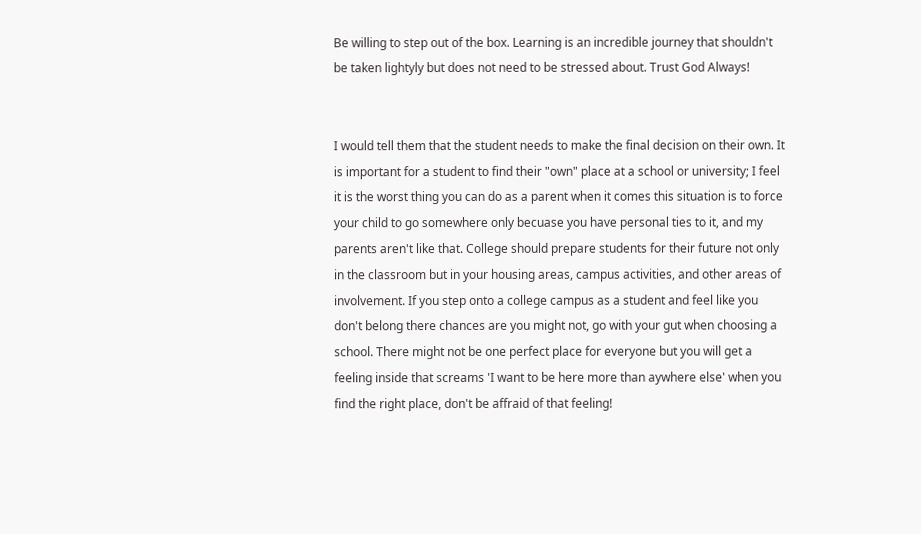Be willing to step out of the box. Learning is an incredible journey that shouldn't be taken lightyly but does not need to be stressed about. Trust God Always!


I would tell them that the student needs to make the final decision on their own. It is important for a student to find their "own" place at a school or university; I feel it is the worst thing you can do as a parent when it comes this situation is to force your child to go somewhere only becuase you have personal ties to it, and my parents aren't like that. College should prepare students for their future not only in the classroom but in your housing areas, campus activities, and other areas of involvement. If you step onto a college campus as a student and feel like you don't belong there chances are you might not, go with your gut when choosing a school. There might not be one perfect place for everyone but you will get a feeling inside that screams 'I want to be here more than aywhere else' when you find the right place, don't be affraid of that feeling!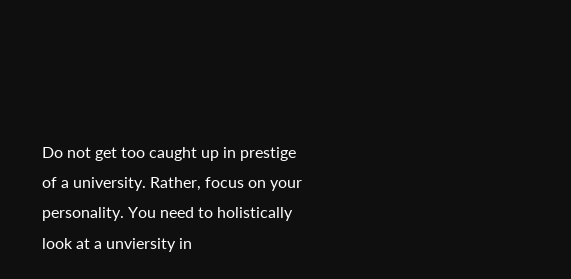Do not get too caught up in prestige of a university. Rather, focus on your personality. You need to holistically look at a unviersity in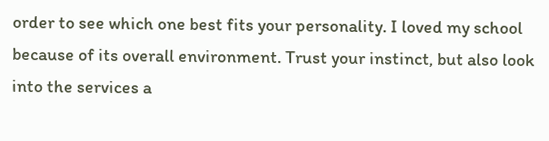order to see which one best fits your personality. I loved my school because of its overall environment. Trust your instinct, but also look into the services a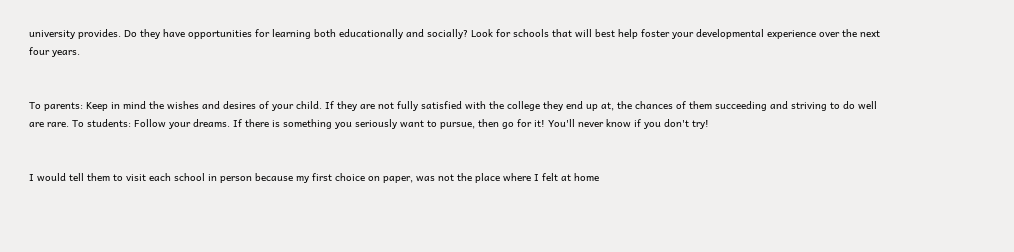university provides. Do they have opportunities for learning both educationally and socially? Look for schools that will best help foster your developmental experience over the next four years.


To parents: Keep in mind the wishes and desires of your child. If they are not fully satisfied with the college they end up at, the chances of them succeeding and striving to do well are rare. To students: Follow your dreams. If there is something you seriously want to pursue, then go for it! You'll never know if you don't try!


I would tell them to visit each school in person because my first choice on paper, was not the place where I felt at home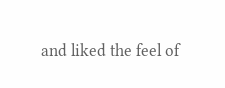and liked the feel of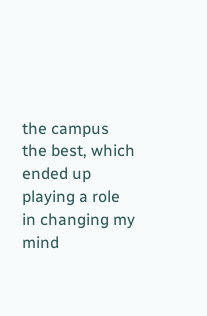the campus the best, which ended up playing a role in changing my mind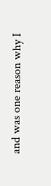and was one reason why I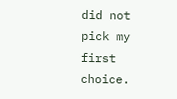did not pick my first choice.